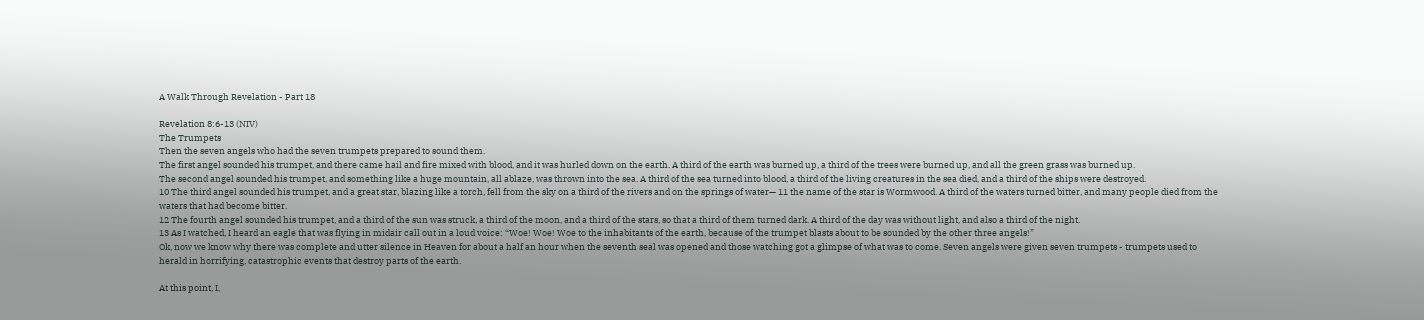A Walk Through Revelation - Part 18

Revelation 8:6-13 (NIV)
The Trumpets
Then the seven angels who had the seven trumpets prepared to sound them.
The first angel sounded his trumpet, and there came hail and fire mixed with blood, and it was hurled down on the earth. A third of the earth was burned up, a third of the trees were burned up, and all the green grass was burned up.
The second angel sounded his trumpet, and something like a huge mountain, all ablaze, was thrown into the sea. A third of the sea turned into blood, a third of the living creatures in the sea died, and a third of the ships were destroyed.
10 The third angel sounded his trumpet, and a great star, blazing like a torch, fell from the sky on a third of the rivers and on the springs of water— 11 the name of the star is Wormwood. A third of the waters turned bitter, and many people died from the waters that had become bitter.
12 The fourth angel sounded his trumpet, and a third of the sun was struck, a third of the moon, and a third of the stars, so that a third of them turned dark. A third of the day was without light, and also a third of the night.
13 As I watched, I heard an eagle that was flying in midair call out in a loud voice: “Woe! Woe! Woe to the inhabitants of the earth, because of the trumpet blasts about to be sounded by the other three angels!”
Ok, now we know why there was complete and utter silence in Heaven for about a half an hour when the seventh seal was opened and those watching got a glimpse of what was to come. Seven angels were given seven trumpets - trumpets used to herald in horrifying, catastrophic events that destroy parts of the earth.

At this point, I,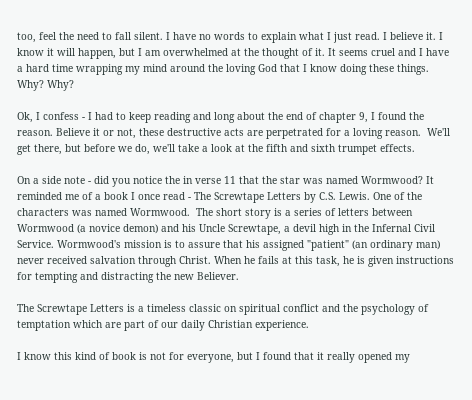too, feel the need to fall silent. I have no words to explain what I just read. I believe it. I know it will happen, but I am overwhelmed at the thought of it. It seems cruel and I have a hard time wrapping my mind around the loving God that I know doing these things. Why? Why?

Ok, I confess - I had to keep reading and long about the end of chapter 9, I found the reason. Believe it or not, these destructive acts are perpetrated for a loving reason.  We'll get there, but before we do, we'll take a look at the fifth and sixth trumpet effects.

On a side note - did you notice the in verse 11 that the star was named Wormwood? It reminded me of a book I once read - The Screwtape Letters by C.S. Lewis. One of the characters was named Wormwood.  The short story is a series of letters between Wormwood (a novice demon) and his Uncle Screwtape, a devil high in the Infernal Civil Service. Wormwood's mission is to assure that his assigned "patient" (an ordinary man) never received salvation through Christ. When he fails at this task, he is given instructions for tempting and distracting the new Believer.

The Screwtape Letters is a timeless classic on spiritual conflict and the psychology of temptation which are part of our daily Christian experience.

I know this kind of book is not for everyone, but I found that it really opened my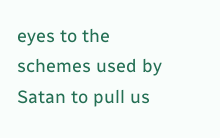eyes to the schemes used by Satan to pull us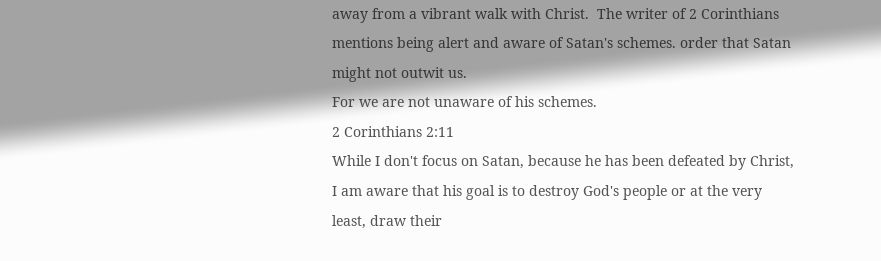away from a vibrant walk with Christ.  The writer of 2 Corinthians mentions being alert and aware of Satan's schemes. order that Satan might not outwit us.
For we are not unaware of his schemes.
2 Corinthians 2:11
While I don't focus on Satan, because he has been defeated by Christ, I am aware that his goal is to destroy God's people or at the very least, draw their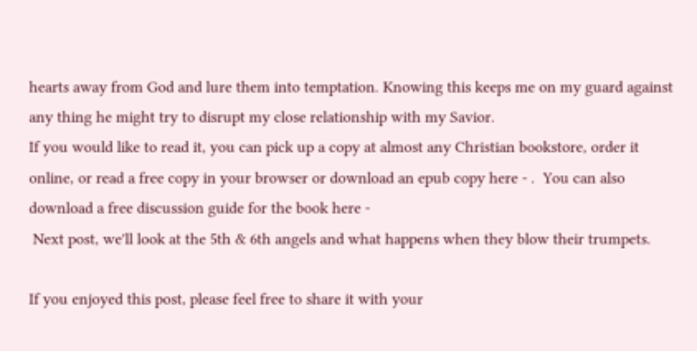hearts away from God and lure them into temptation. Knowing this keeps me on my guard against any thing he might try to disrupt my close relationship with my Savior.
If you would like to read it, you can pick up a copy at almost any Christian bookstore, order it online, or read a free copy in your browser or download an epub copy here - .  You can also download a free discussion guide for the book here -
 Next post, we'll look at the 5th & 6th angels and what happens when they blow their trumpets.

If you enjoyed this post, please feel free to share it with your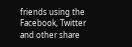friends using the Facebook, Twitter and other share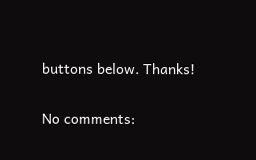buttons below. Thanks!

No comments: